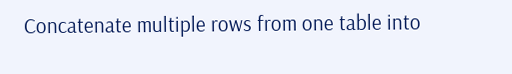Concatenate multiple rows from one table into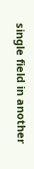single field in another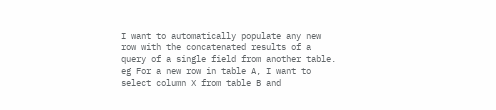I want to automatically populate any new row with the concatenated results of a query of a single field from another table. eg For a new row in table A, I want to select column X from table B and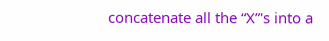concatenate all the “X”'s into a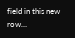field in this new row…